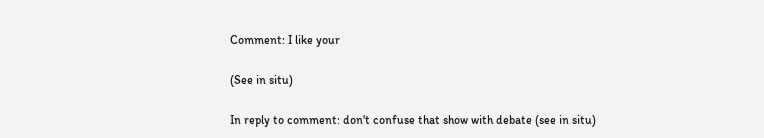Comment: I like your

(See in situ)

In reply to comment: don't confuse that show with debate (see in situ)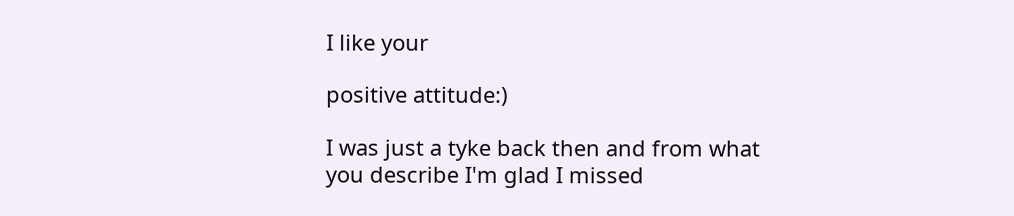I like your

positive attitude:)

I was just a tyke back then and from what you describe I'm glad I missed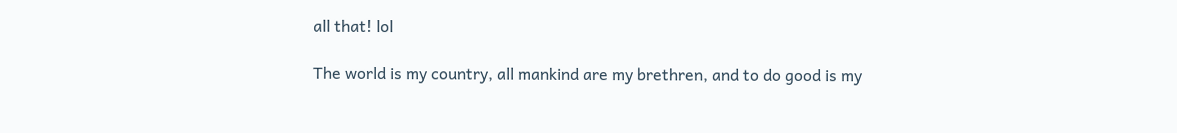all that! lol

The world is my country, all mankind are my brethren, and to do good is my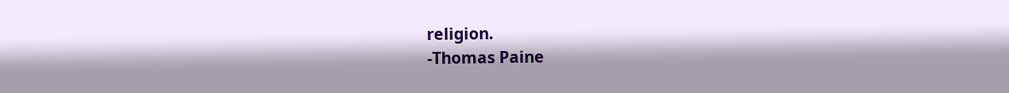religion.
-Thomas Paine